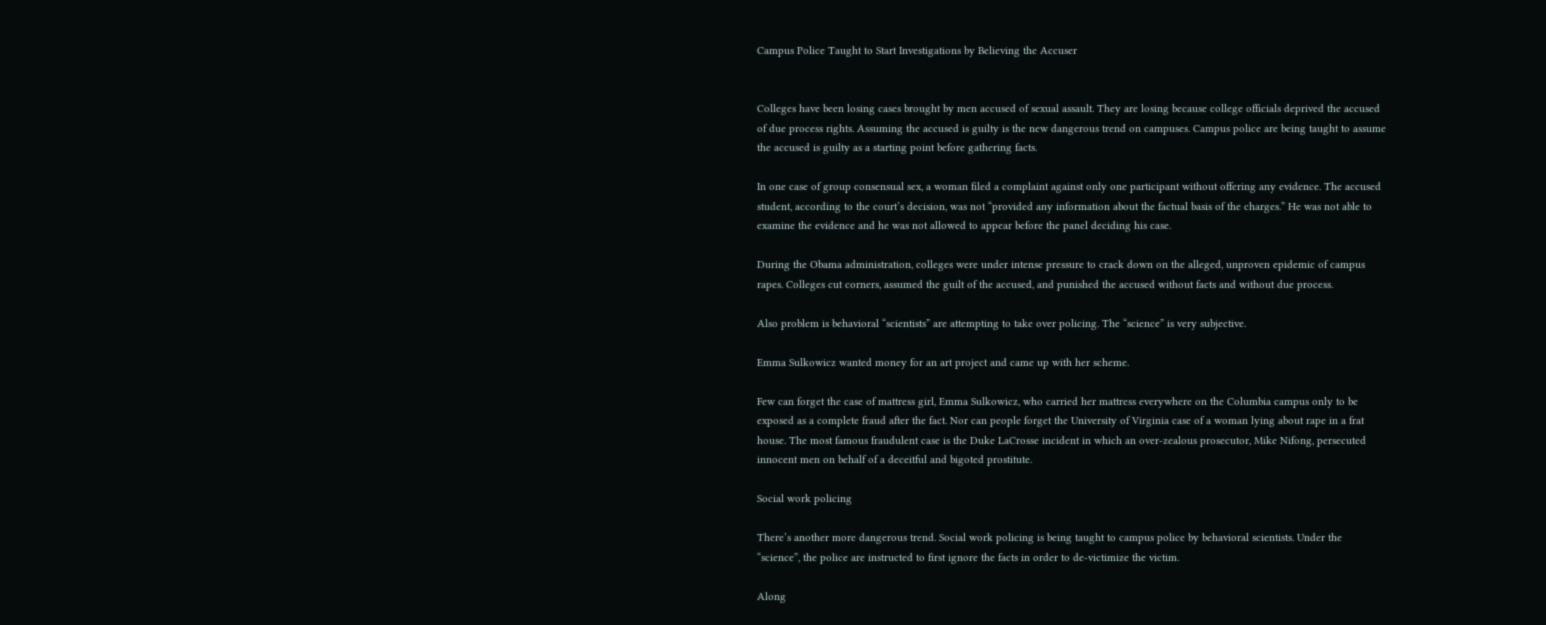Campus Police Taught to Start Investigations by Believing the Accuser


Colleges have been losing cases brought by men accused of sexual assault. They are losing because college officials deprived the accused of due process rights. Assuming the accused is guilty is the new dangerous trend on campuses. Campus police are being taught to assume the accused is guilty as a starting point before gathering facts.

In one case of group consensual sex, a woman filed a complaint against only one participant without offering any evidence. The accused student, according to the court’s decision, was not “provided any information about the factual basis of the charges.” He was not able to examine the evidence and he was not allowed to appear before the panel deciding his case.

During the Obama administration, colleges were under intense pressure to crack down on the alleged, unproven epidemic of campus rapes. Colleges cut corners, assumed the guilt of the accused, and punished the accused without facts and without due process.

Also problem is behavioral “scientists” are attempting to take over policing. The “science” is very subjective.

Emma Sulkowicz wanted money for an art project and came up with her scheme.

Few can forget the case of mattress girl, Emma Sulkowicz, who carried her mattress everywhere on the Columbia campus only to be exposed as a complete fraud after the fact. Nor can people forget the University of Virginia case of a woman lying about rape in a frat house. The most famous fraudulent case is the Duke LaCrosse incident in which an over-zealous prosecutor, Mike Nifong, persecuted innocent men on behalf of a deceitful and bigoted prostitute.

Social work policing

There’s another more dangerous trend. Social work policing is being taught to campus police by behavioral scientists. Under the “science”, the police are instructed to first ignore the facts in order to de-victimize the victim.

Along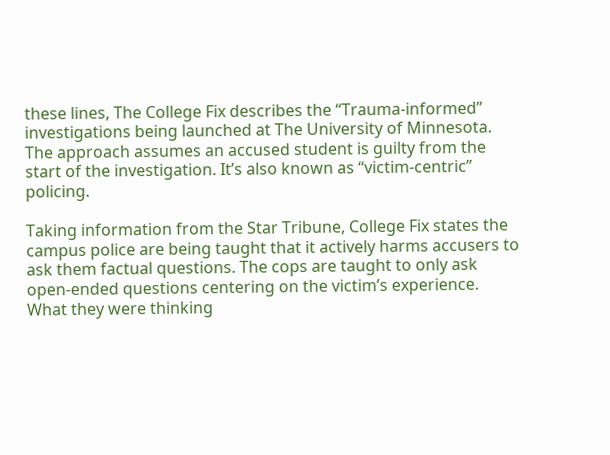these lines, The College Fix describes the “Trauma-informed” investigations being launched at The University of Minnesota. The approach assumes an accused student is guilty from the start of the investigation. It’s also known as “victim-centric” policing.

Taking information from the Star Tribune, College Fix states the campus police are being taught that it actively harms accusers to ask them factual questions. The cops are taught to only ask open-ended questions centering on the victim’s experience. What they were thinking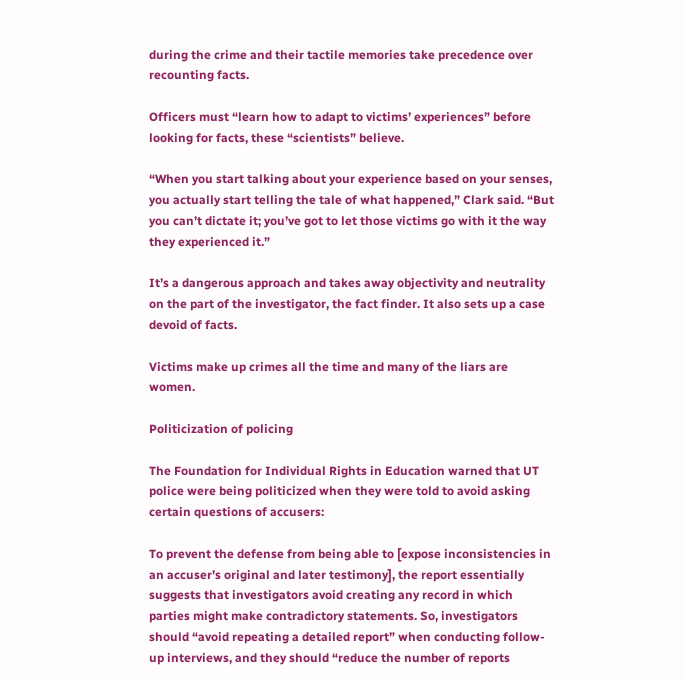during the crime and their tactile memories take precedence over recounting facts.

Officers must “learn how to adapt to victims’ experiences” before looking for facts, these “scientists” believe.

“When you start talking about your experience based on your senses, you actually start telling the tale of what happened,” Clark said. “But you can’t dictate it; you’ve got to let those victims go with it the way they experienced it.”

It’s a dangerous approach and takes away objectivity and neutrality on the part of the investigator, the fact finder. It also sets up a case devoid of facts.

Victims make up crimes all the time and many of the liars are women.

Politicization of policing

The Foundation for Individual Rights in Education warned that UT police were being politicized when they were told to avoid asking certain questions of accusers:

To prevent the defense from being able to [expose inconsistencies in an accuser’s original and later testimony], the report essentially suggests that investigators avoid creating any record in which parties might make contradictory statements. So, investigators should “avoid repeating a detailed report” when conducting follow-up interviews, and they should “reduce the number of reports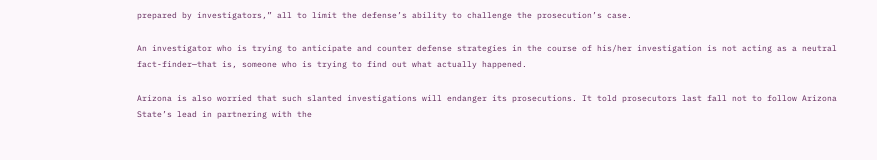prepared by investigators,” all to limit the defense’s ability to challenge the prosecution’s case.

An investigator who is trying to anticipate and counter defense strategies in the course of his/her investigation is not acting as a neutral fact-finder—that is, someone who is trying to find out what actually happened.

Arizona is also worried that such slanted investigations will endanger its prosecutions. It told prosecutors last fall not to follow Arizona State’s lead in partnering with the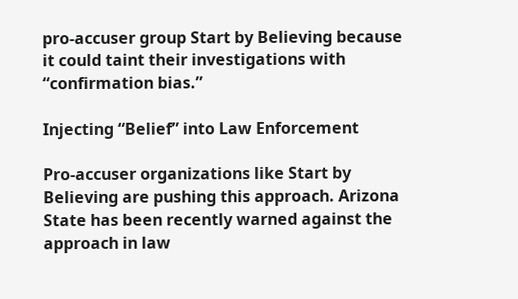pro-accuser group Start by Believing because it could taint their investigations with “confirmation bias.”

Injecting “Belief” into Law Enforcement

Pro-accuser organizations like Start by Believing are pushing this approach. Arizona State has been recently warned against the approach in law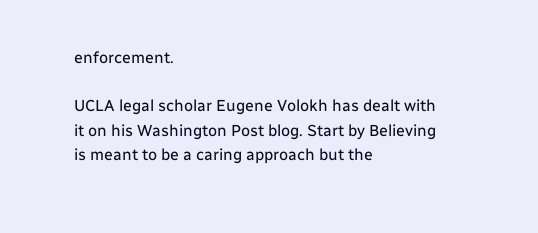enforcement.

UCLA legal scholar Eugene Volokh has dealt with it on his Washington Post blog. Start by Believing is meant to be a caring approach but the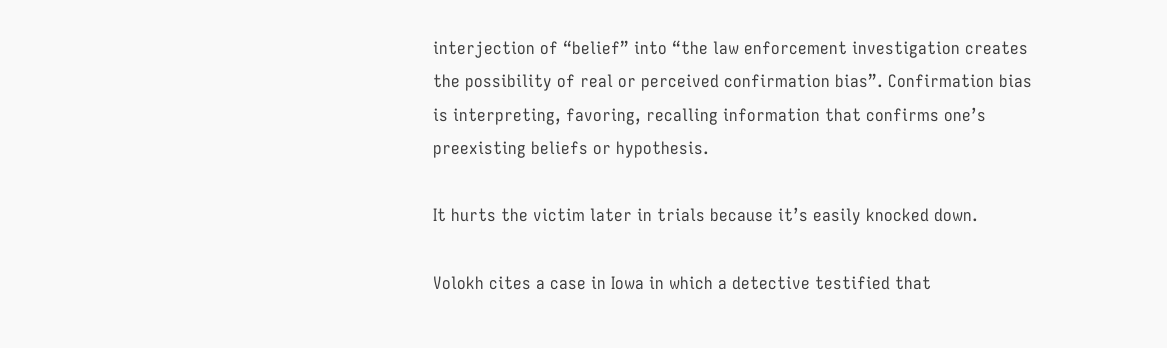interjection of “belief” into “the law enforcement investigation creates the possibility of real or perceived confirmation bias”. Confirmation bias is interpreting, favoring, recalling information that confirms one’s preexisting beliefs or hypothesis.

It hurts the victim later in trials because it’s easily knocked down.

Volokh cites a case in Iowa in which a detective testified that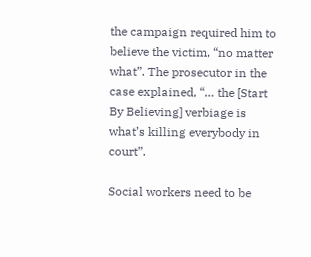the campaign required him to believe the victim, “no matter what”. The prosecutor in the case explained, “… the [Start By Believing] verbiage is what’s killing everybody in court”.

Social workers need to be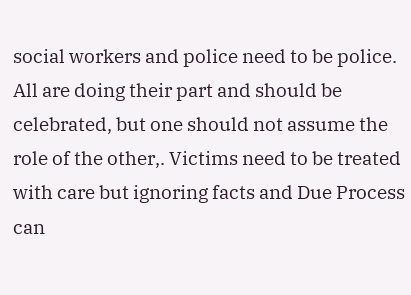social workers and police need to be police. All are doing their part and should be celebrated, but one should not assume the role of the other,. Victims need to be treated with care but ignoring facts and Due Process can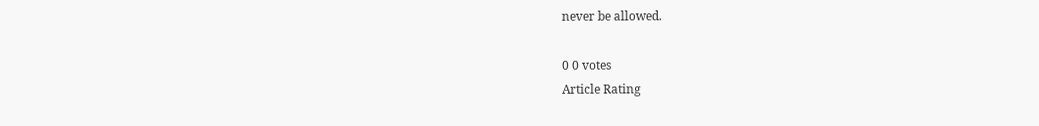never be allowed.

0 0 votes
Article Rating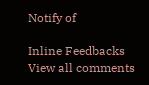Notify of

Inline Feedbacks
View all comments